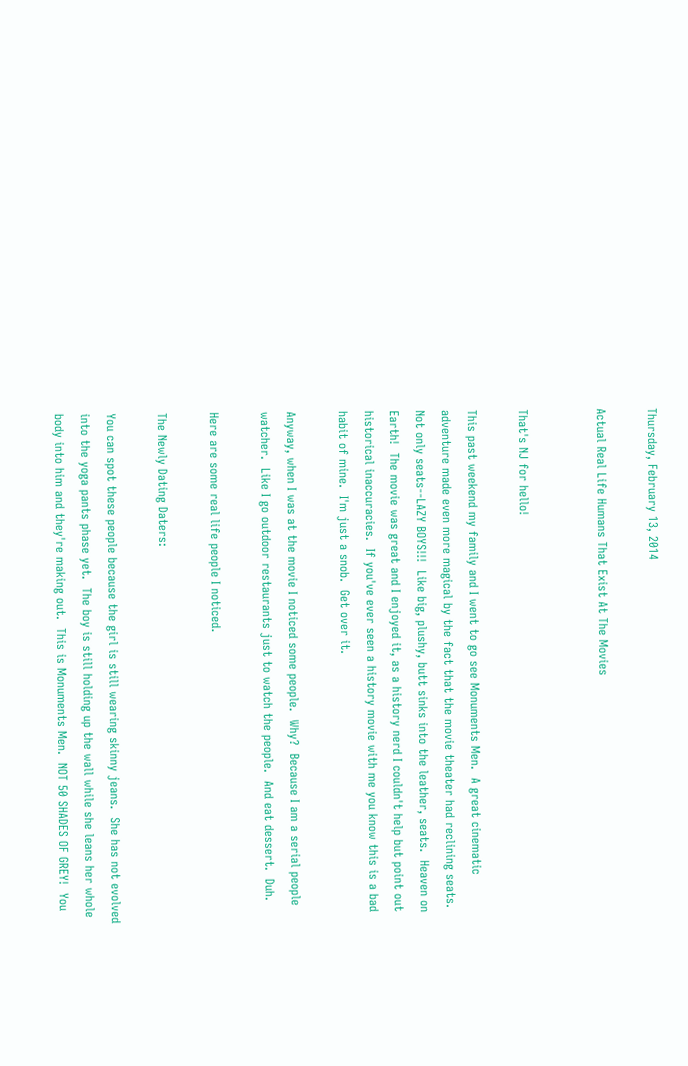Thursday, February 13, 2014

Actual Real Life Humans That Exist At The Movies


That's NJ for hello!

This past weekend my family and I went to go see Monuments Men.  A great cinematic adventure made even more magical by the fact that the movie theater had reclining seats.  Not only seats--LAZY BOYS!!!  Like big, plushy, butt sinks into the leather, seats.  Heaven on Earth!  The movie was great and I enjoyed it, as a history nerd I couldn't help but point out historical inaccuracies.  If you've ever seen a history movie with me you know this is a bad habit of mine.  I'm just a snob.  Get over it.

Anyway, when I was at the movie I noticed some people.  Why?  Because I am a serial people watcher.  Like I go outdoor restaurants just to watch the people.  And eat dessert.  Duh.

Here are some real life people I noticed.

The Newly Dating Daters:

You can spot these people because the girl is still wearing skinny jeans.  She has not evolved into the yoga pants phase yet.  The boy is still holding up the wall while she leans her whole body into him and they're making out.  This is Monuments Men.  NOT 50 SHADES OF GREY!  You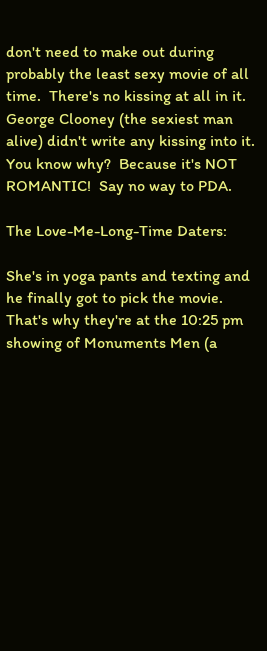don't need to make out during probably the least sexy movie of all time.  There's no kissing at all in it.  George Clooney (the sexiest man alive) didn't write any kissing into it.  You know why?  Because it's NOT ROMANTIC!  Say no way to PDA.

The Love-Me-Long-Time Daters:

She's in yoga pants and texting and he finally got to pick the movie.  That's why they're at the 10:25 pm showing of Monuments Men (a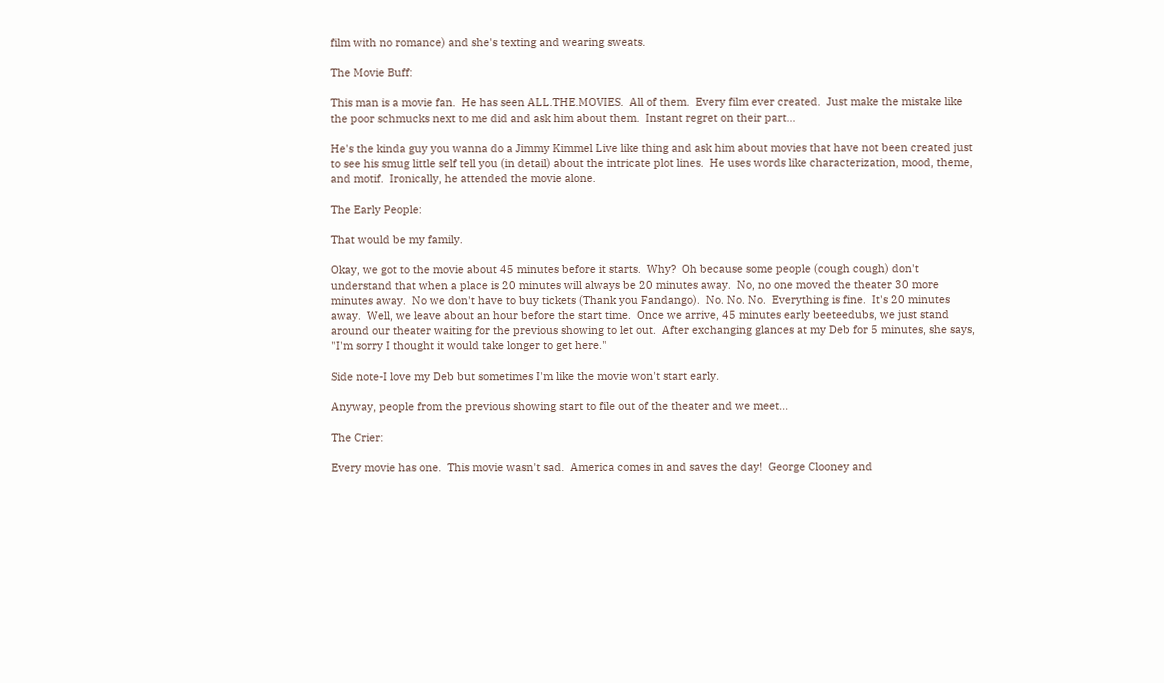film with no romance) and she's texting and wearing sweats.

The Movie Buff:

This man is a movie fan.  He has seen ALL.THE.MOVIES.  All of them.  Every film ever created.  Just make the mistake like the poor schmucks next to me did and ask him about them.  Instant regret on their part...

He's the kinda guy you wanna do a Jimmy Kimmel Live like thing and ask him about movies that have not been created just to see his smug little self tell you (in detail) about the intricate plot lines.  He uses words like characterization, mood, theme, and motif.  Ironically, he attended the movie alone.

The Early People:

That would be my family.

Okay, we got to the movie about 45 minutes before it starts.  Why?  Oh because some people (cough cough) don't understand that when a place is 20 minutes will always be 20 minutes away.  No, no one moved the theater 30 more minutes away.  No we don't have to buy tickets (Thank you Fandango).  No. No. No.  Everything is fine.  It's 20 minutes away.  Well, we leave about an hour before the start time.  Once we arrive, 45 minutes early beeteedubs, we just stand around our theater waiting for the previous showing to let out.  After exchanging glances at my Deb for 5 minutes, she says, "I'm sorry I thought it would take longer to get here."

Side note-I love my Deb but sometimes I'm like the movie won't start early.

Anyway, people from the previous showing start to file out of the theater and we meet...

The Crier:

Every movie has one.  This movie wasn't sad.  America comes in and saves the day!  George Clooney and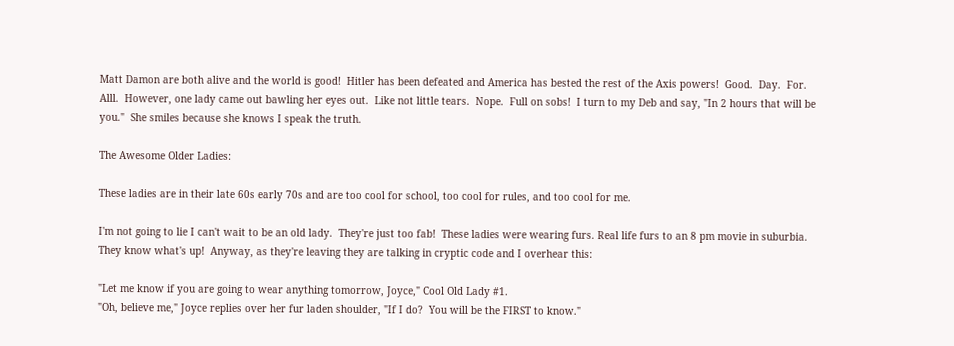Matt Damon are both alive and the world is good!  Hitler has been defeated and America has bested the rest of the Axis powers!  Good.  Day.  For.  Alll.  However, one lady came out bawling her eyes out.  Like not little tears.  Nope.  Full on sobs!  I turn to my Deb and say, "In 2 hours that will be you."  She smiles because she knows I speak the truth.

The Awesome Older Ladies:

These ladies are in their late 60s early 70s and are too cool for school, too cool for rules, and too cool for me.

I'm not going to lie I can't wait to be an old lady.  They're just too fab!  These ladies were wearing furs. Real life furs to an 8 pm movie in suburbia.  They know what's up!  Anyway, as they're leaving they are talking in cryptic code and I overhear this:

"Let me know if you are going to wear anything tomorrow, Joyce," Cool Old Lady #1.
"Oh, believe me," Joyce replies over her fur laden shoulder, "If I do?  You will be the FIRST to know."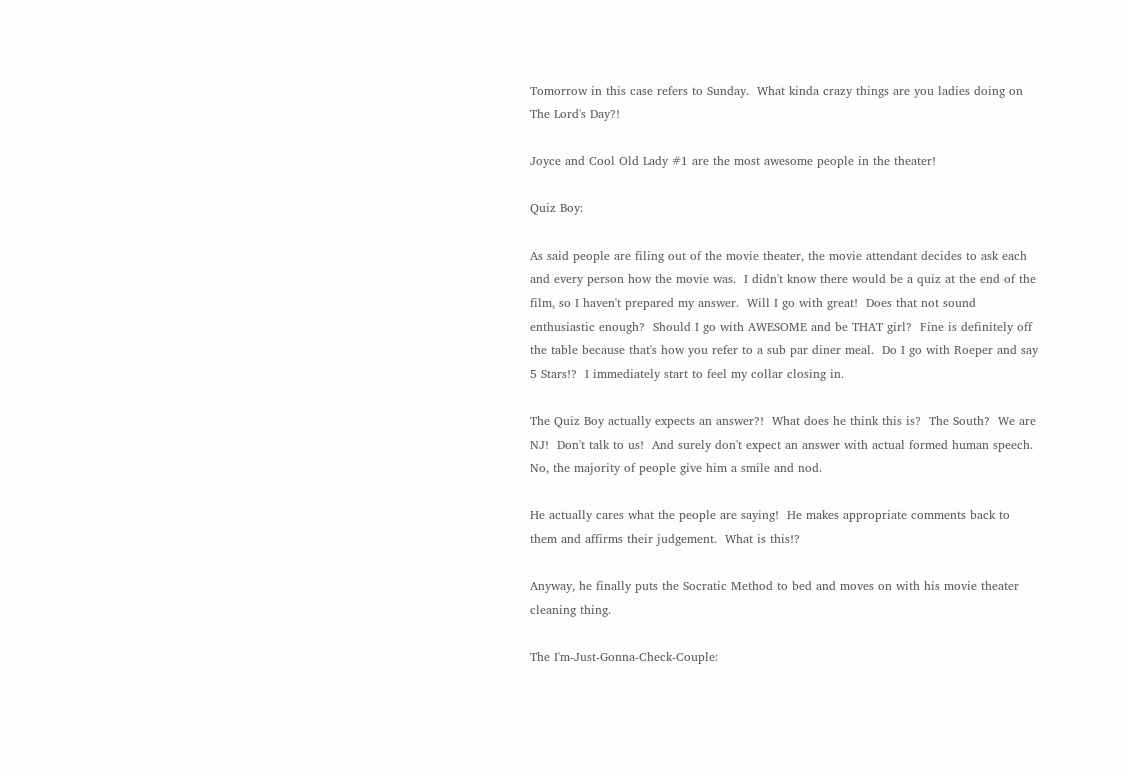Tomorrow in this case refers to Sunday.  What kinda crazy things are you ladies doing on The Lord's Day?!

Joyce and Cool Old Lady #1 are the most awesome people in the theater!

Quiz Boy:

As said people are filing out of the movie theater, the movie attendant decides to ask each and every person how the movie was.  I didn't know there would be a quiz at the end of the film, so I haven't prepared my answer.  Will I go with great!  Does that not sound enthusiastic enough?  Should I go with AWESOME and be THAT girl?  Fine is definitely off the table because that's how you refer to a sub par diner meal.  Do I go with Roeper and say 5 Stars!?  I immediately start to feel my collar closing in.

The Quiz Boy actually expects an answer?!  What does he think this is?  The South?  We are NJ!  Don't talk to us!  And surely don't expect an answer with actual formed human speech.  No, the majority of people give him a smile and nod.

He actually cares what the people are saying!  He makes appropriate comments back to them and affirms their judgement.  What is this!?

Anyway, he finally puts the Socratic Method to bed and moves on with his movie theater cleaning thing.

The I'm-Just-Gonna-Check-Couple: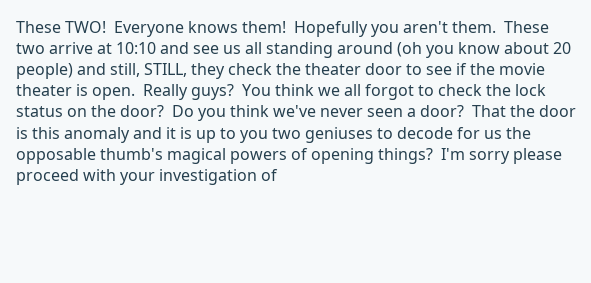These TWO!  Everyone knows them!  Hopefully you aren't them.  These two arrive at 10:10 and see us all standing around (oh you know about 20 people) and still, STILL, they check the theater door to see if the movie theater is open.  Really guys?  You think we all forgot to check the lock status on the door?  Do you think we've never seen a door?  That the door is this anomaly and it is up to you two geniuses to decode for us the opposable thumb's magical powers of opening things?  I'm sorry please proceed with your investigation of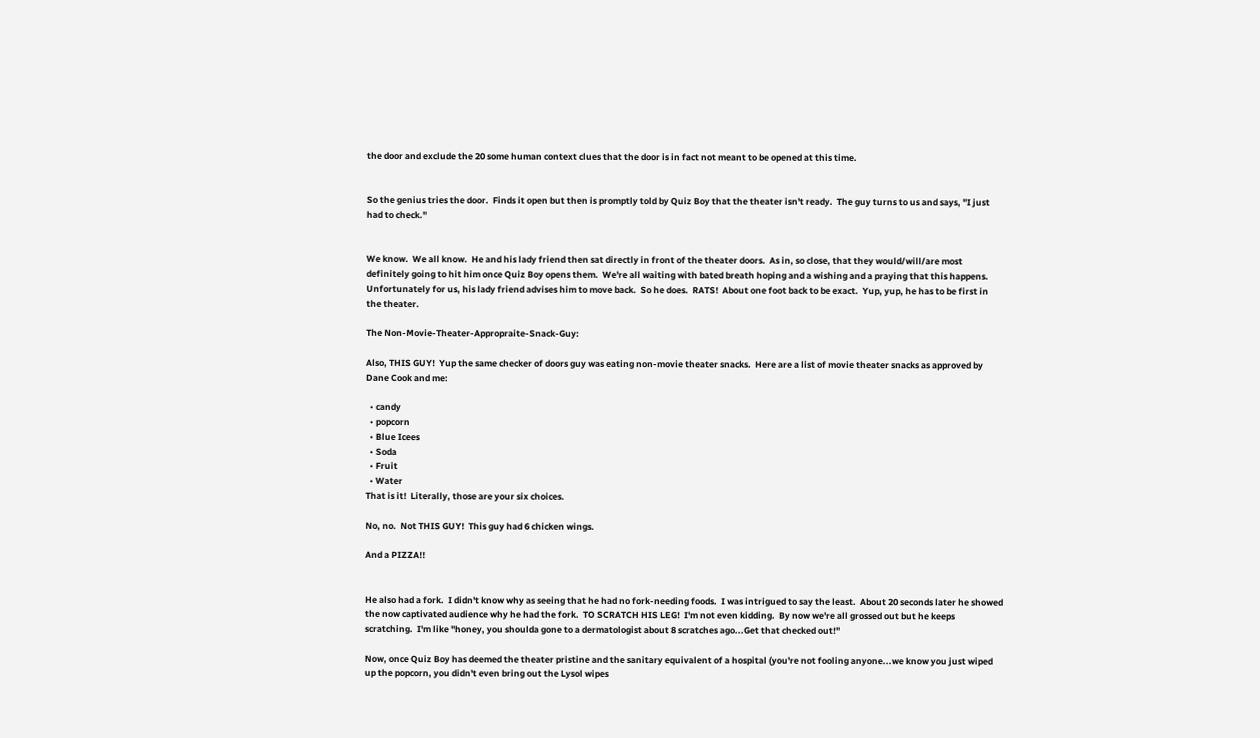the door and exclude the 20 some human context clues that the door is in fact not meant to be opened at this time.


So the genius tries the door.  Finds it open but then is promptly told by Quiz Boy that the theater isn't ready.  The guy turns to us and says, "I just had to check."


We know.  We all know.  He and his lady friend then sat directly in front of the theater doors.  As in, so close, that they would/will/are most definitely going to hit him once Quiz Boy opens them.  We're all waiting with bated breath hoping and a wishing and a praying that this happens.  Unfortunately for us, his lady friend advises him to move back.  So he does.  RATS!  About one foot back to be exact.  Yup, yup, he has to be first in the theater.

The Non-Movie-Theater-Appropraite-Snack-Guy:

Also, THIS GUY!  Yup the same checker of doors guy was eating non-movie theater snacks.  Here are a list of movie theater snacks as approved by Dane Cook and me:

  • candy
  • popcorn
  • Blue Icees
  • Soda
  • Fruit
  • Water
That is it!  Literally, those are your six choices.

No, no.  Not THIS GUY!  This guy had 6 chicken wings.

And a PIZZA!!


He also had a fork.  I didn't know why as seeing that he had no fork-needing foods.  I was intrigued to say the least.  About 20 seconds later he showed the now captivated audience why he had the fork.  TO SCRATCH HIS LEG!  I'm not even kidding.  By now we're all grossed out but he keeps scratching.  I'm like "honey, you shoulda gone to a dermatologist about 8 scratches ago...Get that checked out!"

Now, once Quiz Boy has deemed the theater pristine and the sanitary equivalent of a hospital (you're not fooling anyone...we know you just wiped up the popcorn, you didn't even bring out the Lysol wipes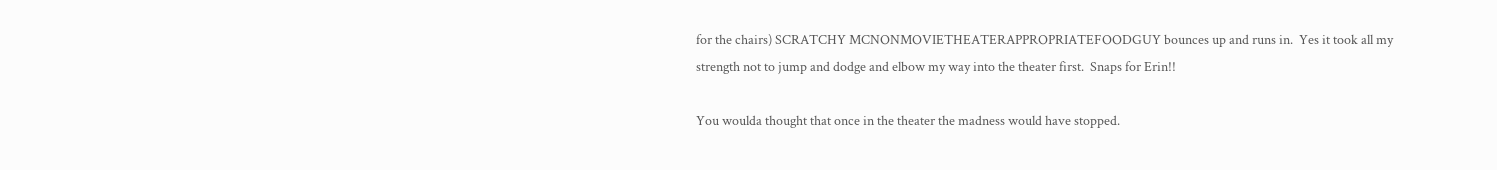for the chairs) SCRATCHY MCNONMOVIETHEATERAPPROPRIATEFOODGUY bounces up and runs in.  Yes it took all my strength not to jump and dodge and elbow my way into the theater first.  Snaps for Erin!!

You woulda thought that once in the theater the madness would have stopped.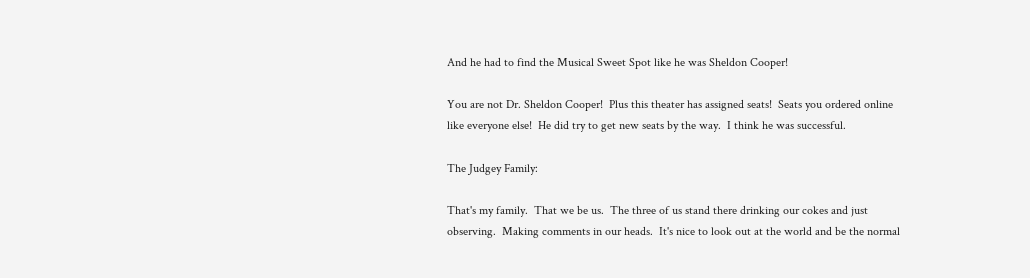And he had to find the Musical Sweet Spot like he was Sheldon Cooper!

You are not Dr. Sheldon Cooper!  Plus this theater has assigned seats!  Seats you ordered online like everyone else!  He did try to get new seats by the way.  I think he was successful.

The Judgey Family:

That's my family.  That we be us.  The three of us stand there drinking our cokes and just observing.  Making comments in our heads.  It's nice to look out at the world and be the normal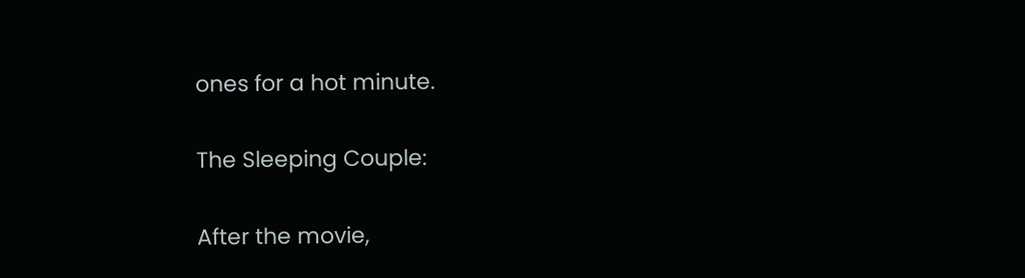ones for a hot minute.

The Sleeping Couple:

After the movie,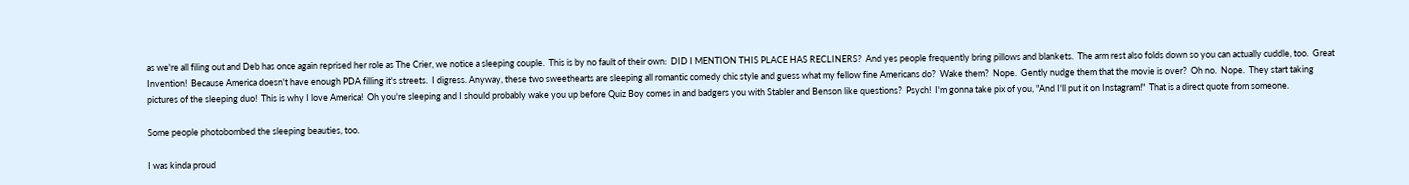as we're all filing out and Deb has once again reprised her role as The Crier, we notice a sleeping couple.  This is by no fault of their own:  DID I MENTION THIS PLACE HAS RECLINERS?  And yes people frequently bring pillows and blankets.  The arm rest also folds down so you can actually cuddle, too.  Great Invention!  Because America doesn't have enough PDA filling it's streets.  I digress. Anyway, these two sweethearts are sleeping all romantic comedy chic style and guess what my fellow fine Americans do?  Wake them?  Nope.  Gently nudge them that the movie is over?  Oh no.  Nope.  They start taking pictures of the sleeping duo!  This is why I love America!  Oh you're sleeping and I should probably wake you up before Quiz Boy comes in and badgers you with Stabler and Benson like questions?  Psych!  I'm gonna take pix of you, "And I'll put it on Instagram!"  That is a direct quote from someone.

Some people photobombed the sleeping beauties, too.

I was kinda proud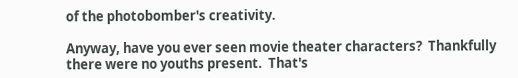of the photobomber's creativity.

Anyway, have you ever seen movie theater characters?  Thankfully there were no youths present.  That's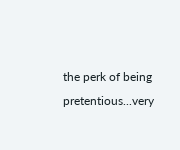the perk of being pretentious...very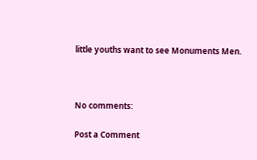little youths want to see Monuments Men.



No comments:

Post a Comment